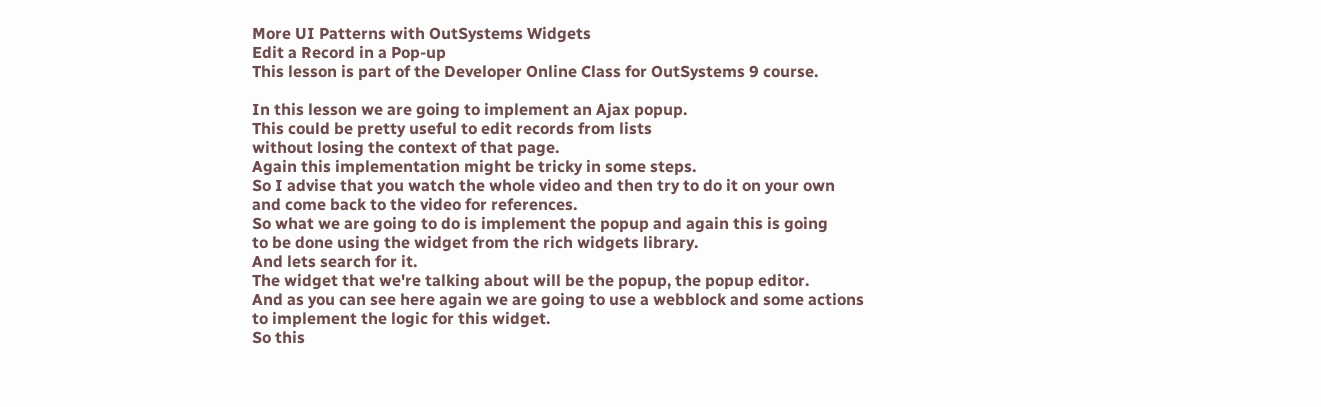More UI Patterns with OutSystems Widgets
Edit a Record in a Pop-up
This lesson is part of the Developer Online Class for OutSystems 9 course.

In this lesson we are going to implement an Ajax popup.
This could be pretty useful to edit records from lists
without losing the context of that page.
Again this implementation might be tricky in some steps.
So I advise that you watch the whole video and then try to do it on your own
and come back to the video for references.
So what we are going to do is implement the popup and again this is going
to be done using the widget from the rich widgets library.
And lets search for it.
The widget that we're talking about will be the popup, the popup editor.
And as you can see here again we are going to use a webblock and some actions
to implement the logic for this widget.
So this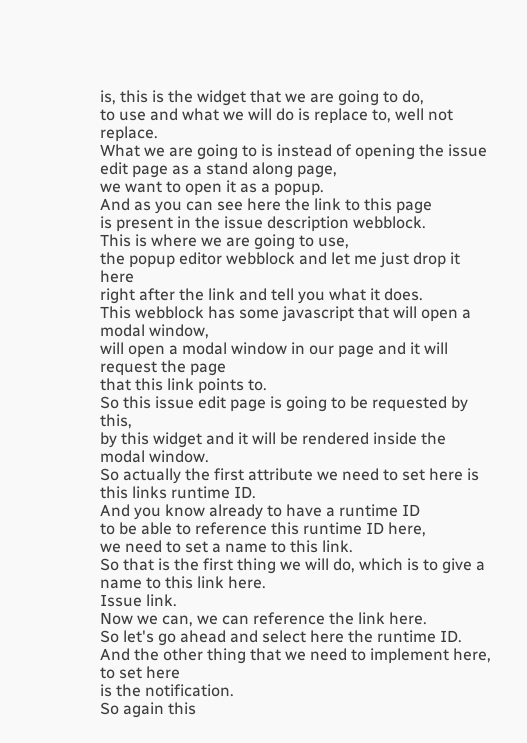is, this is the widget that we are going to do,
to use and what we will do is replace to, well not replace.
What we are going to is instead of opening the issue edit page as a stand along page,
we want to open it as a popup.
And as you can see here the link to this page
is present in the issue description webblock.
This is where we are going to use,
the popup editor webblock and let me just drop it here
right after the link and tell you what it does.
This webblock has some javascript that will open a modal window,
will open a modal window in our page and it will request the page
that this link points to.
So this issue edit page is going to be requested by this,
by this widget and it will be rendered inside the modal window.
So actually the first attribute we need to set here is this links runtime ID.
And you know already to have a runtime ID
to be able to reference this runtime ID here,
we need to set a name to this link.
So that is the first thing we will do, which is to give a name to this link here.
Issue link.
Now we can, we can reference the link here.
So let's go ahead and select here the runtime ID.
And the other thing that we need to implement here, to set here
is the notification.
So again this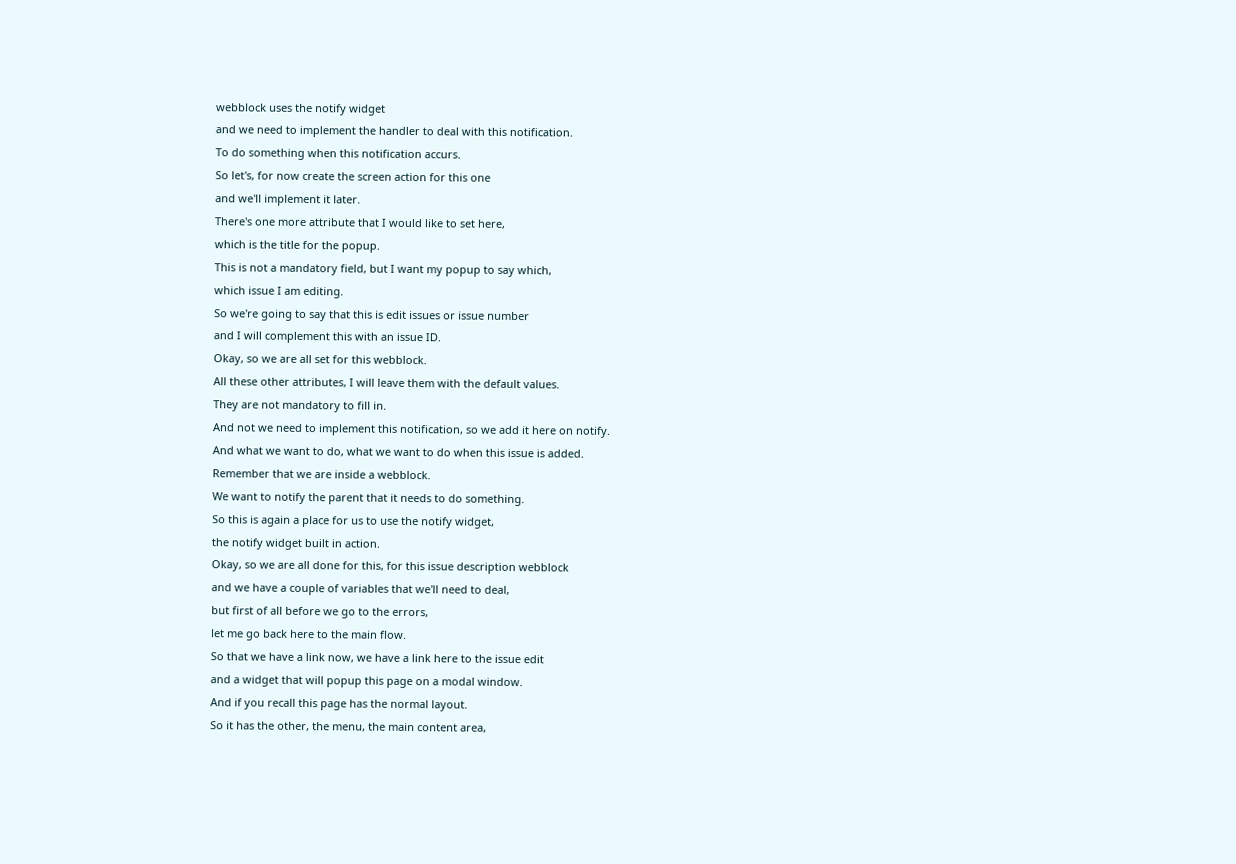webblock uses the notify widget
and we need to implement the handler to deal with this notification.
To do something when this notification accurs.
So let's, for now create the screen action for this one
and we'll implement it later.
There's one more attribute that I would like to set here,
which is the title for the popup.
This is not a mandatory field, but I want my popup to say which,
which issue I am editing.
So we're going to say that this is edit issues or issue number
and I will complement this with an issue ID.
Okay, so we are all set for this webblock.
All these other attributes, I will leave them with the default values.
They are not mandatory to fill in.
And not we need to implement this notification, so we add it here on notify.
And what we want to do, what we want to do when this issue is added.
Remember that we are inside a webblock.
We want to notify the parent that it needs to do something.
So this is again a place for us to use the notify widget,
the notify widget built in action.
Okay, so we are all done for this, for this issue description webblock
and we have a couple of variables that we'll need to deal,
but first of all before we go to the errors,
let me go back here to the main flow.
So that we have a link now, we have a link here to the issue edit
and a widget that will popup this page on a modal window.
And if you recall this page has the normal layout.
So it has the other, the menu, the main content area,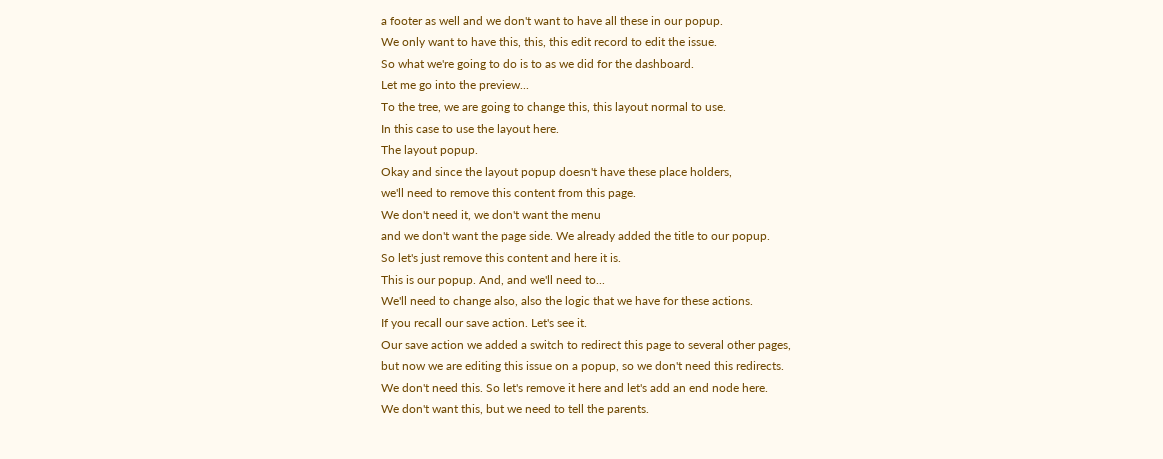a footer as well and we don't want to have all these in our popup.
We only want to have this, this, this edit record to edit the issue.
So what we're going to do is to as we did for the dashboard.
Let me go into the preview...
To the tree, we are going to change this, this layout normal to use.
In this case to use the layout here.
The layout popup.
Okay and since the layout popup doesn't have these place holders,
we'll need to remove this content from this page.
We don't need it, we don't want the menu
and we don't want the page side. We already added the title to our popup.
So let's just remove this content and here it is.
This is our popup. And, and we'll need to...
We'll need to change also, also the logic that we have for these actions.
If you recall our save action. Let's see it.
Our save action we added a switch to redirect this page to several other pages,
but now we are editing this issue on a popup, so we don't need this redirects.
We don't need this. So let's remove it here and let's add an end node here.
We don't want this, but we need to tell the parents.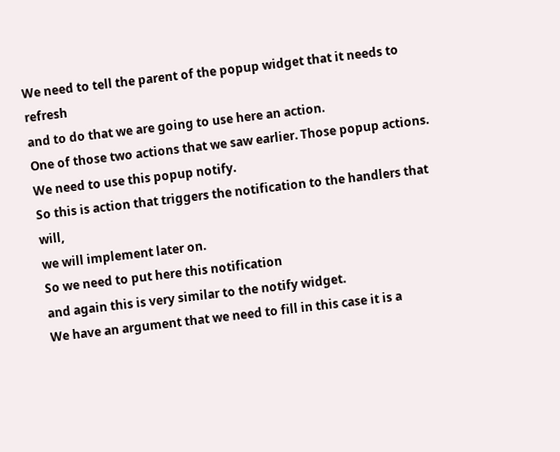We need to tell the parent of the popup widget that it needs to refresh
and to do that we are going to use here an action.
One of those two actions that we saw earlier. Those popup actions.
We need to use this popup notify.
So this is action that triggers the notification to the handlers that will,
we will implement later on.
So we need to put here this notification
and again this is very similar to the notify widget.
We have an argument that we need to fill in this case it is a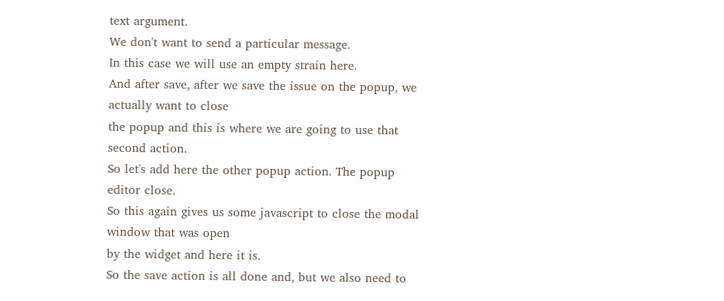text argument.
We don't want to send a particular message.
In this case we will use an empty strain here.
And after save, after we save the issue on the popup, we actually want to close
the popup and this is where we are going to use that second action.
So let's add here the other popup action. The popup editor close.
So this again gives us some javascript to close the modal window that was open
by the widget and here it is.
So the save action is all done and, but we also need to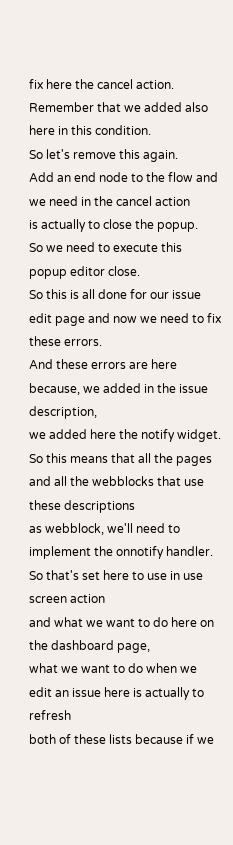fix here the cancel action.
Remember that we added also here in this condition.
So let's remove this again.
Add an end node to the flow and we need in the cancel action
is actually to close the popup.
So we need to execute this popup editor close.
So this is all done for our issue edit page and now we need to fix these errors.
And these errors are here because, we added in the issue description,
we added here the notify widget.
So this means that all the pages and all the webblocks that use these descriptions
as webblock, we'll need to implement the onnotify handler.
So that's set here to use in use screen action
and what we want to do here on the dashboard page,
what we want to do when we edit an issue here is actually to refresh
both of these lists because if we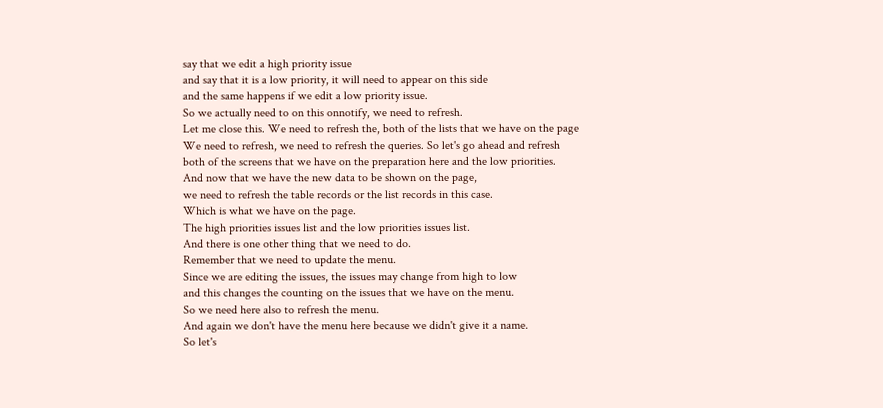say that we edit a high priority issue
and say that it is a low priority, it will need to appear on this side
and the same happens if we edit a low priority issue.
So we actually need to on this onnotify, we need to refresh.
Let me close this. We need to refresh the, both of the lists that we have on the page
We need to refresh, we need to refresh the queries. So let's go ahead and refresh
both of the screens that we have on the preparation here and the low priorities.
And now that we have the new data to be shown on the page,
we need to refresh the table records or the list records in this case.
Which is what we have on the page.
The high priorities issues list and the low priorities issues list.
And there is one other thing that we need to do.
Remember that we need to update the menu.
Since we are editing the issues, the issues may change from high to low
and this changes the counting on the issues that we have on the menu.
So we need here also to refresh the menu.
And again we don't have the menu here because we didn't give it a name.
So let's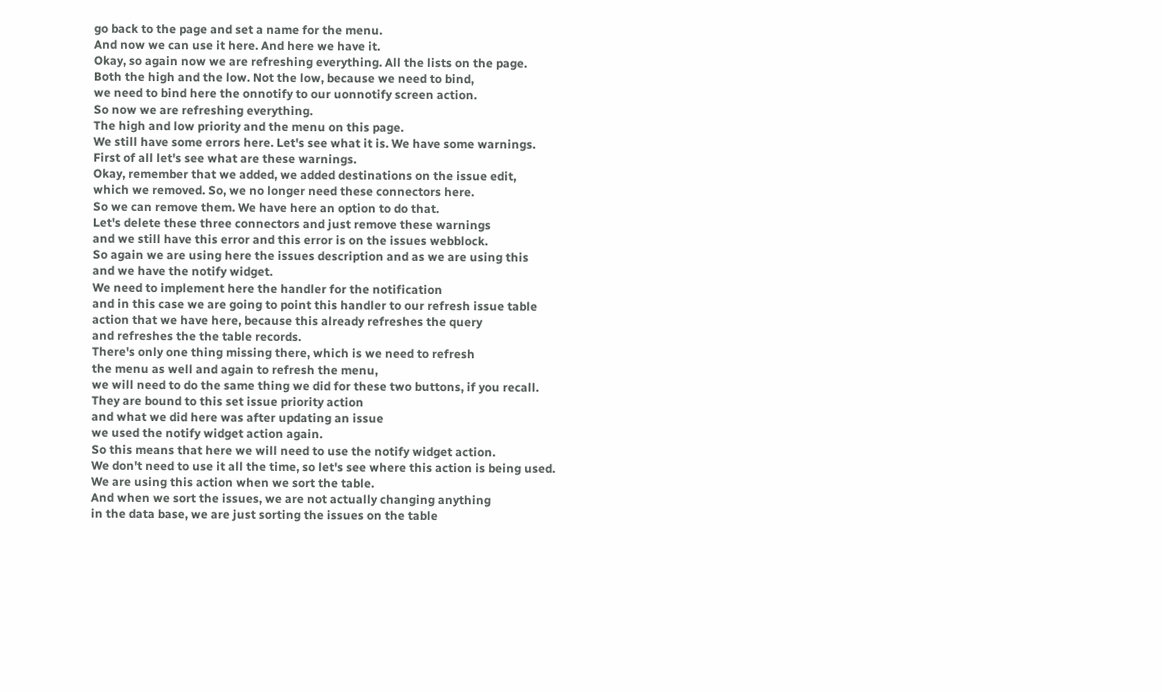go back to the page and set a name for the menu.
And now we can use it here. And here we have it.
Okay, so again now we are refreshing everything. All the lists on the page.
Both the high and the low. Not the low, because we need to bind,
we need to bind here the onnotify to our uonnotify screen action.
So now we are refreshing everything.
The high and low priority and the menu on this page.
We still have some errors here. Let's see what it is. We have some warnings.
First of all let's see what are these warnings.
Okay, remember that we added, we added destinations on the issue edit,
which we removed. So, we no longer need these connectors here.
So we can remove them. We have here an option to do that.
Let's delete these three connectors and just remove these warnings
and we still have this error and this error is on the issues webblock.
So again we are using here the issues description and as we are using this
and we have the notify widget.
We need to implement here the handler for the notification
and in this case we are going to point this handler to our refresh issue table
action that we have here, because this already refreshes the query
and refreshes the the table records.
There's only one thing missing there, which is we need to refresh
the menu as well and again to refresh the menu,
we will need to do the same thing we did for these two buttons, if you recall.
They are bound to this set issue priority action
and what we did here was after updating an issue
we used the notify widget action again.
So this means that here we will need to use the notify widget action.
We don't need to use it all the time, so let's see where this action is being used.
We are using this action when we sort the table.
And when we sort the issues, we are not actually changing anything
in the data base, we are just sorting the issues on the table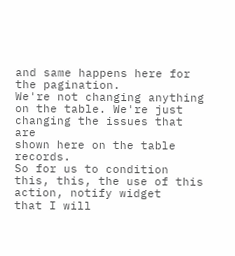and same happens here for the pagination.
We're not changing anything on the table. We're just changing the issues that are
shown here on the table records.
So for us to condition this, this, the use of this action, notify widget
that I will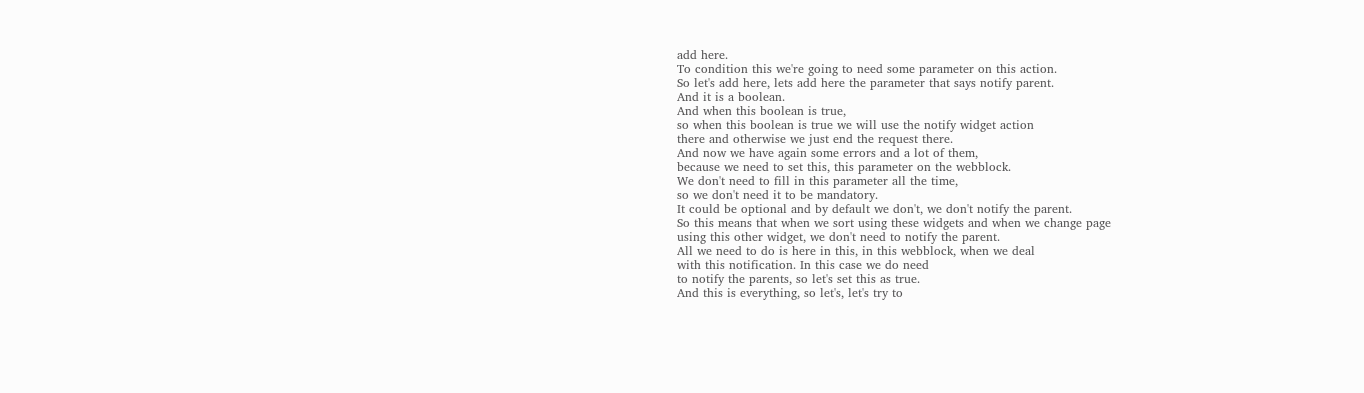add here.
To condition this we're going to need some parameter on this action.
So let's add here, lets add here the parameter that says notify parent.
And it is a boolean.
And when this boolean is true,
so when this boolean is true we will use the notify widget action
there and otherwise we just end the request there.
And now we have again some errors and a lot of them,
because we need to set this, this parameter on the webblock.
We don't need to fill in this parameter all the time,
so we don't need it to be mandatory.
It could be optional and by default we don't, we don't notify the parent.
So this means that when we sort using these widgets and when we change page
using this other widget, we don't need to notify the parent.
All we need to do is here in this, in this webblock, when we deal
with this notification. In this case we do need
to notify the parents, so let's set this as true.
And this is everything, so let's, let's try to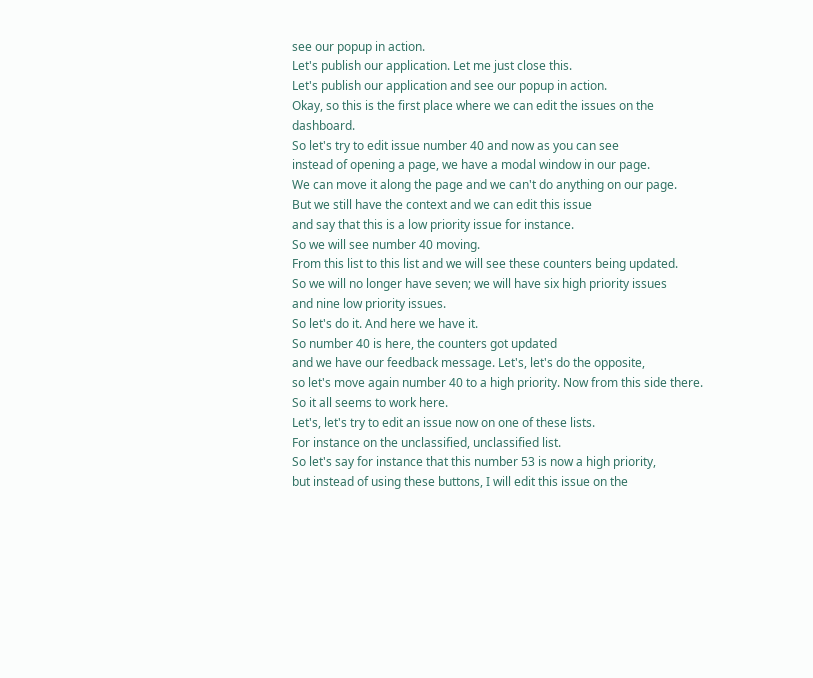see our popup in action.
Let's publish our application. Let me just close this.
Let's publish our application and see our popup in action.
Okay, so this is the first place where we can edit the issues on the dashboard.
So let's try to edit issue number 40 and now as you can see
instead of opening a page, we have a modal window in our page.
We can move it along the page and we can't do anything on our page.
But we still have the context and we can edit this issue
and say that this is a low priority issue for instance.
So we will see number 40 moving.
From this list to this list and we will see these counters being updated.
So we will no longer have seven; we will have six high priority issues
and nine low priority issues.
So let's do it. And here we have it.
So number 40 is here, the counters got updated
and we have our feedback message. Let's, let's do the opposite,
so let's move again number 40 to a high priority. Now from this side there.
So it all seems to work here.
Let's, let's try to edit an issue now on one of these lists.
For instance on the unclassified, unclassified list.
So let's say for instance that this number 53 is now a high priority,
but instead of using these buttons, I will edit this issue on the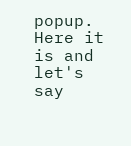popup.
Here it is and let's say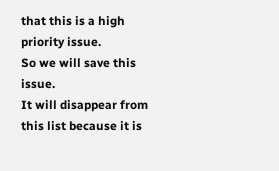that this is a high priority issue.
So we will save this issue.
It will disappear from this list because it is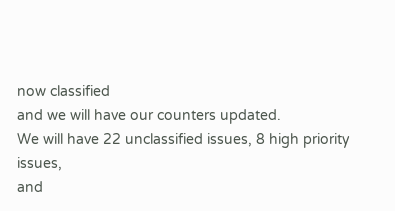now classified
and we will have our counters updated.
We will have 22 unclassified issues, 8 high priority issues,
and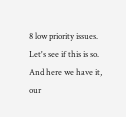8 low priority issues.
Let's see if this is so.
And here we have it, our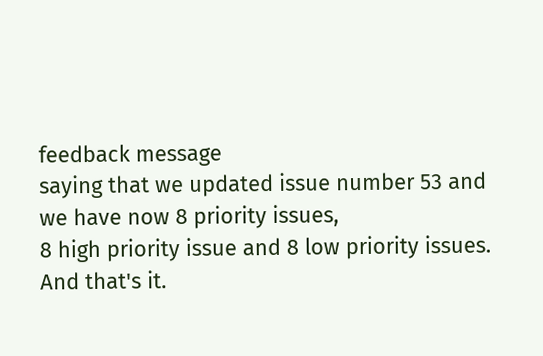feedback message
saying that we updated issue number 53 and we have now 8 priority issues,
8 high priority issue and 8 low priority issues. And that's it.